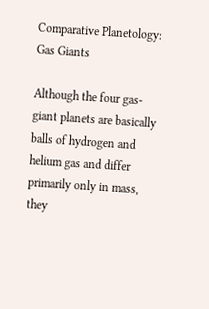Comparative Planetology: Gas Giants

Although the four gas‐giant planets are basically balls of hydrogen and helium gas and differ primarily only in mass, they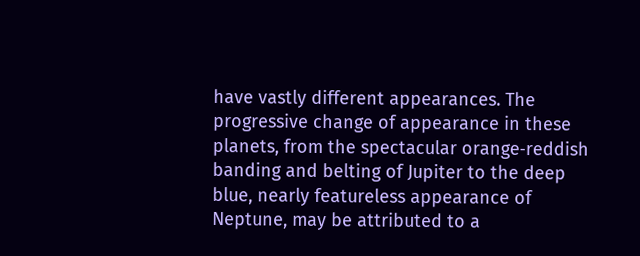have vastly different appearances. The progressive change of appearance in these planets, from the spectacular orange‐reddish banding and belting of Jupiter to the deep blue, nearly featureless appearance of Neptune, may be attributed to a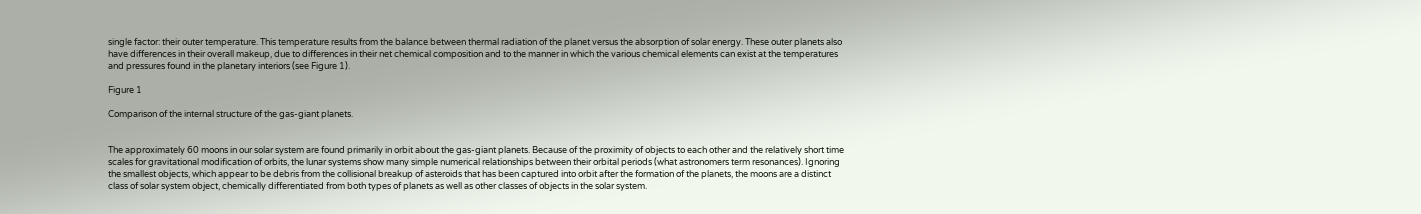single factor: their outer temperature. This temperature results from the balance between thermal radiation of the planet versus the absorption of solar energy. These outer planets also have differences in their overall makeup, due to differences in their net chemical composition and to the manner in which the various chemical elements can exist at the temperatures and pressures found in the planetary interiors (see Figure 1).

Figure 1

Comparison of the internal structure of the gas‐giant planets.


The approximately 60 moons in our solar system are found primarily in orbit about the gas‐giant planets. Because of the proximity of objects to each other and the relatively short time scales for gravitational modification of orbits, the lunar systems show many simple numerical relationships between their orbital periods (what astronomers term resonances). Ignoring the smallest objects, which appear to be debris from the collisional breakup of asteroids that has been captured into orbit after the formation of the planets, the moons are a distinct class of solar system object, chemically differentiated from both types of planets as well as other classes of objects in the solar system.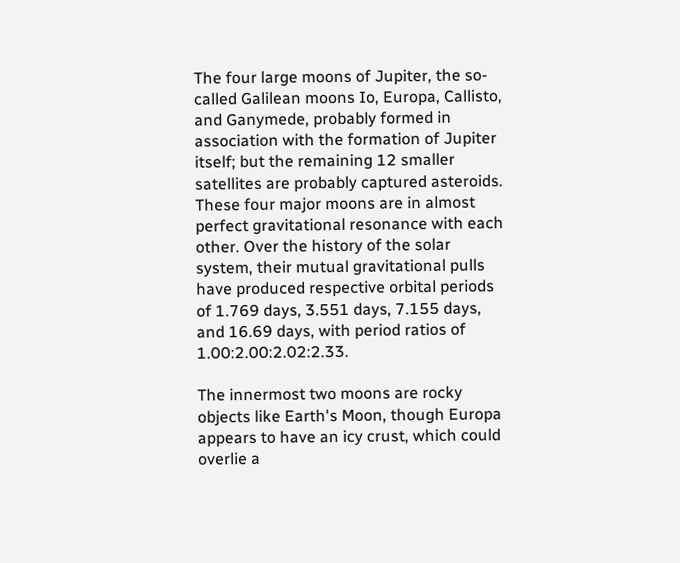The four large moons of Jupiter, the so‐called Galilean moons Io, Europa, Callisto, and Ganymede, probably formed in association with the formation of Jupiter itself; but the remaining 12 smaller satellites are probably captured asteroids. These four major moons are in almost perfect gravitational resonance with each other. Over the history of the solar system, their mutual gravitational pulls have produced respective orbital periods of 1.769 days, 3.551 days, 7.155 days, and 16.69 days, with period ratios of 1.00:2.00:2.02:2.33.

The innermost two moons are rocky objects like Earth's Moon, though Europa appears to have an icy crust, which could overlie a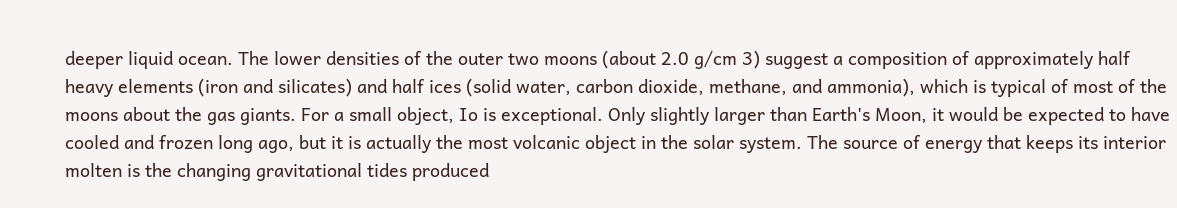deeper liquid ocean. The lower densities of the outer two moons (about 2.0 g/cm 3) suggest a composition of approximately half heavy elements (iron and silicates) and half ices (solid water, carbon dioxide, methane, and ammonia), which is typical of most of the moons about the gas giants. For a small object, Io is exceptional. Only slightly larger than Earth's Moon, it would be expected to have cooled and frozen long ago, but it is actually the most volcanic object in the solar system. The source of energy that keeps its interior molten is the changing gravitational tides produced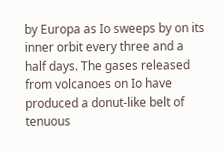by Europa as Io sweeps by on its inner orbit every three and a half days. The gases released from volcanoes on Io have produced a donut‐like belt of tenuous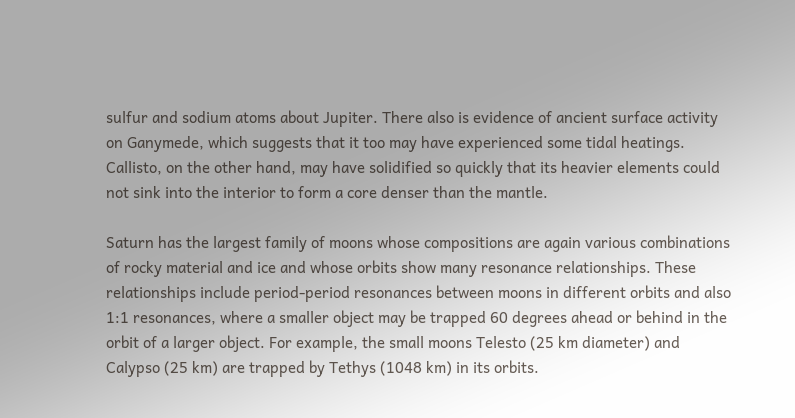sulfur and sodium atoms about Jupiter. There also is evidence of ancient surface activity on Ganymede, which suggests that it too may have experienced some tidal heatings. Callisto, on the other hand, may have solidified so quickly that its heavier elements could not sink into the interior to form a core denser than the mantle.

Saturn has the largest family of moons whose compositions are again various combinations of rocky material and ice and whose orbits show many resonance relationships. These relationships include period‐period resonances between moons in different orbits and also 1:1 resonances, where a smaller object may be trapped 60 degrees ahead or behind in the orbit of a larger object. For example, the small moons Telesto (25 km diameter) and Calypso (25 km) are trapped by Tethys (1048 km) in its orbits.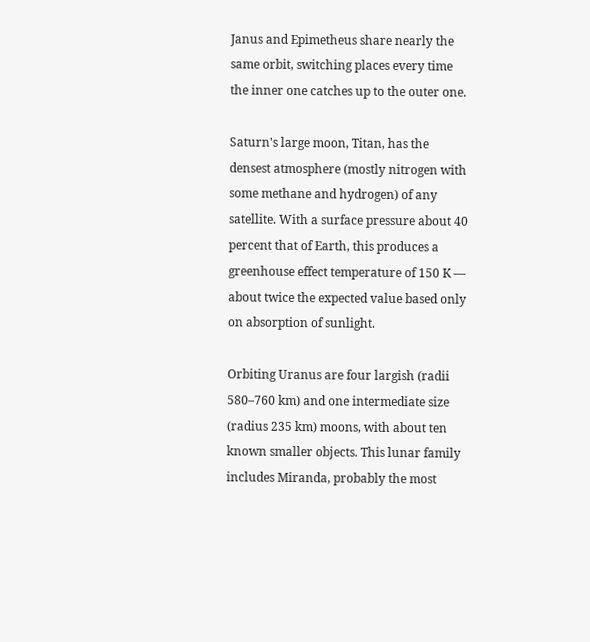Janus and Epimetheus share nearly the same orbit, switching places every time the inner one catches up to the outer one.

Saturn's large moon, Titan, has the densest atmosphere (mostly nitrogen with some methane and hydrogen) of any satellite. With a surface pressure about 40 percent that of Earth, this produces a greenhouse effect temperature of 150 K — about twice the expected value based only on absorption of sunlight.

Orbiting Uranus are four largish (radii 580–760 km) and one intermediate size (radius 235 km) moons, with about ten known smaller objects. This lunar family includes Miranda, probably the most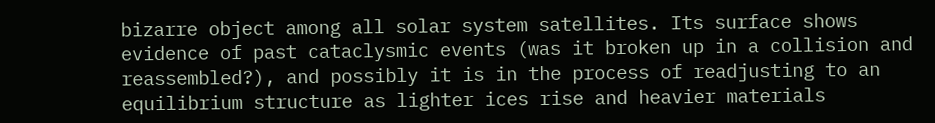bizarre object among all solar system satellites. Its surface shows evidence of past cataclysmic events (was it broken up in a collision and reassembled?), and possibly it is in the process of readjusting to an equilibrium structure as lighter ices rise and heavier materials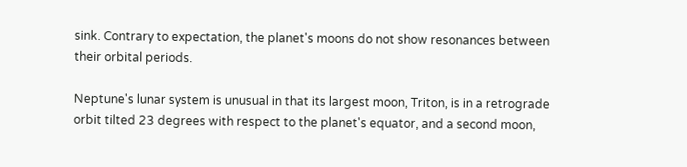sink. Contrary to expectation, the planet's moons do not show resonances between their orbital periods.

Neptune's lunar system is unusual in that its largest moon, Triton, is in a retrograde orbit tilted 23 degrees with respect to the planet's equator, and a second moon,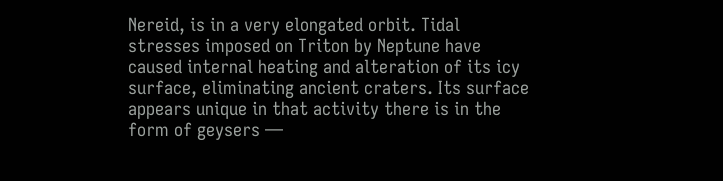Nereid, is in a very elongated orbit. Tidal stresses imposed on Triton by Neptune have caused internal heating and alteration of its icy surface, eliminating ancient craters. Its surface appears unique in that activity there is in the form of geysers —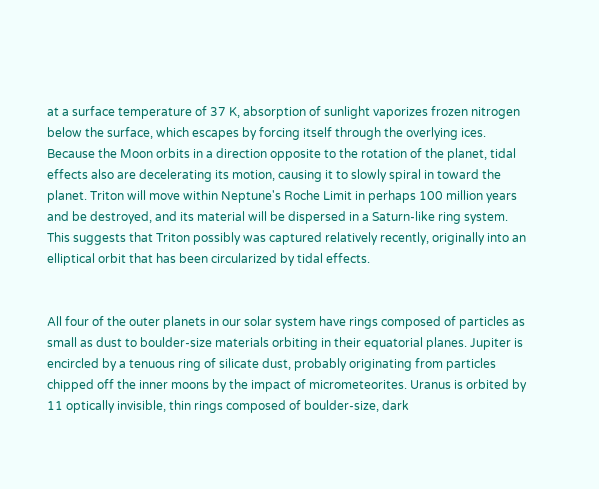at a surface temperature of 37 K, absorption of sunlight vaporizes frozen nitrogen below the surface, which escapes by forcing itself through the overlying ices. Because the Moon orbits in a direction opposite to the rotation of the planet, tidal effects also are decelerating its motion, causing it to slowly spiral in toward the planet. Triton will move within Neptune's Roche Limit in perhaps 100 million years and be destroyed, and its material will be dispersed in a Saturn‐like ring system. This suggests that Triton possibly was captured relatively recently, originally into an elliptical orbit that has been circularized by tidal effects.


All four of the outer planets in our solar system have rings composed of particles as small as dust to boulder‐size materials orbiting in their equatorial planes. Jupiter is encircled by a tenuous ring of silicate dust, probably originating from particles chipped off the inner moons by the impact of micrometeorites. Uranus is orbited by 11 optically invisible, thin rings composed of boulder‐size, dark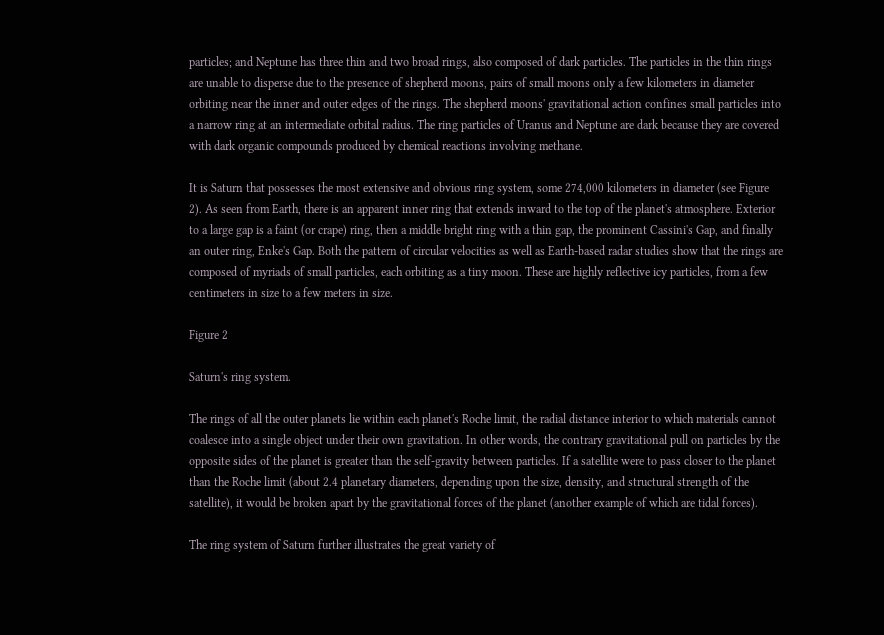particles; and Neptune has three thin and two broad rings, also composed of dark particles. The particles in the thin rings are unable to disperse due to the presence of shepherd moons, pairs of small moons only a few kilometers in diameter orbiting near the inner and outer edges of the rings. The shepherd moons' gravitational action confines small particles into a narrow ring at an intermediate orbital radius. The ring particles of Uranus and Neptune are dark because they are covered with dark organic compounds produced by chemical reactions involving methane.

It is Saturn that possesses the most extensive and obvious ring system, some 274,000 kilometers in diameter (see Figure 2). As seen from Earth, there is an apparent inner ring that extends inward to the top of the planet's atmosphere. Exterior to a large gap is a faint (or crape) ring, then a middle bright ring with a thin gap, the prominent Cassini's Gap, and finally an outer ring, Enke's Gap. Both the pattern of circular velocities as well as Earth‐based radar studies show that the rings are composed of myriads of small particles, each orbiting as a tiny moon. These are highly reflective icy particles, from a few centimeters in size to a few meters in size.

Figure 2

Saturn's ring system.

The rings of all the outer planets lie within each planet's Roche limit, the radial distance interior to which materials cannot coalesce into a single object under their own gravitation. In other words, the contrary gravitational pull on particles by the opposite sides of the planet is greater than the self‐gravity between particles. If a satellite were to pass closer to the planet than the Roche limit (about 2.4 planetary diameters, depending upon the size, density, and structural strength of the satellite), it would be broken apart by the gravitational forces of the planet (another example of which are tidal forces).

The ring system of Saturn further illustrates the great variety of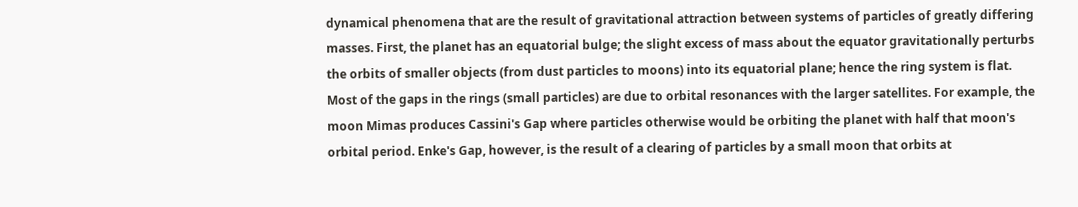dynamical phenomena that are the result of gravitational attraction between systems of particles of greatly differing masses. First, the planet has an equatorial bulge; the slight excess of mass about the equator gravitationally perturbs the orbits of smaller objects (from dust particles to moons) into its equatorial plane; hence the ring system is flat. Most of the gaps in the rings (small particles) are due to orbital resonances with the larger satellites. For example, the moon Mimas produces Cassini's Gap where particles otherwise would be orbiting the planet with half that moon's orbital period. Enke's Gap, however, is the result of a clearing of particles by a small moon that orbits at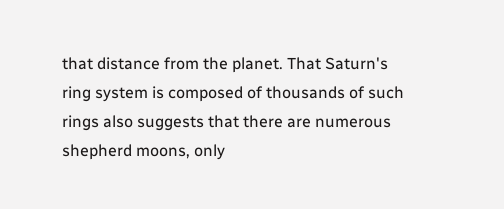that distance from the planet. That Saturn's ring system is composed of thousands of such rings also suggests that there are numerous shepherd moons, only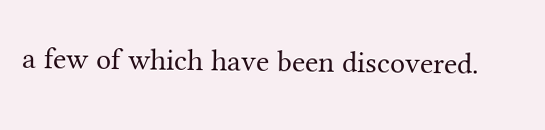a few of which have been discovered.